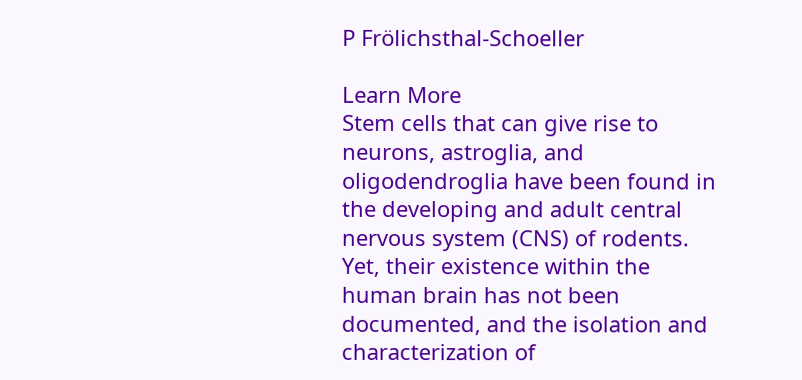P Frölichsthal-Schoeller

Learn More
Stem cells that can give rise to neurons, astroglia, and oligodendroglia have been found in the developing and adult central nervous system (CNS) of rodents. Yet, their existence within the human brain has not been documented, and the isolation and characterization of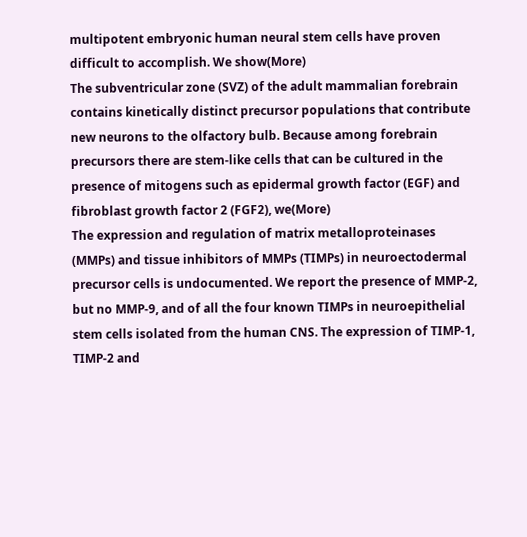multipotent embryonic human neural stem cells have proven difficult to accomplish. We show(More)
The subventricular zone (SVZ) of the adult mammalian forebrain contains kinetically distinct precursor populations that contribute new neurons to the olfactory bulb. Because among forebrain precursors there are stem-like cells that can be cultured in the presence of mitogens such as epidermal growth factor (EGF) and fibroblast growth factor 2 (FGF2), we(More)
The expression and regulation of matrix metalloproteinases (MMPs) and tissue inhibitors of MMPs (TIMPs) in neuroectodermal precursor cells is undocumented. We report the presence of MMP-2, but no MMP-9, and of all the four known TIMPs in neuroepithelial stem cells isolated from the human CNS. The expression of TIMP-1, TIMP-2 and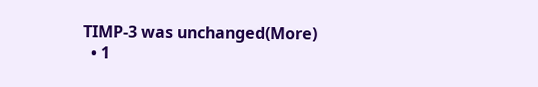TIMP-3 was unchanged(More)
  • 1